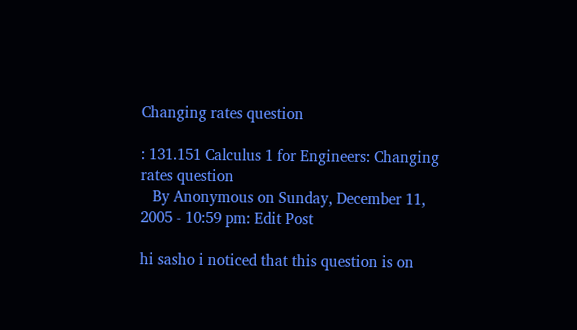Changing rates question

: 131.151 Calculus 1 for Engineers: Changing rates question
   By Anonymous on Sunday, December 11, 2005 - 10:59 pm: Edit Post

hi sasho i noticed that this question is on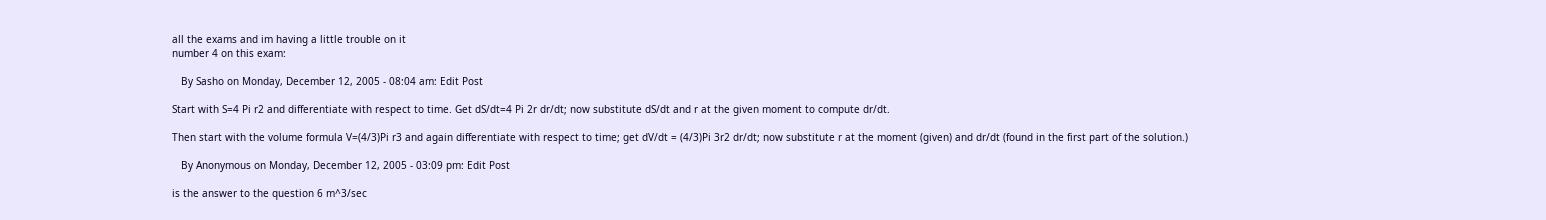all the exams and im having a little trouble on it
number 4 on this exam:

   By Sasho on Monday, December 12, 2005 - 08:04 am: Edit Post

Start with S=4 Pi r2 and differentiate with respect to time. Get dS/dt=4 Pi 2r dr/dt; now substitute dS/dt and r at the given moment to compute dr/dt.

Then start with the volume formula V=(4/3)Pi r3 and again differentiate with respect to time; get dV/dt = (4/3)Pi 3r2 dr/dt; now substitute r at the moment (given) and dr/dt (found in the first part of the solution.)

   By Anonymous on Monday, December 12, 2005 - 03:09 pm: Edit Post

is the answer to the question 6 m^3/sec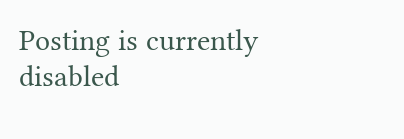Posting is currently disabled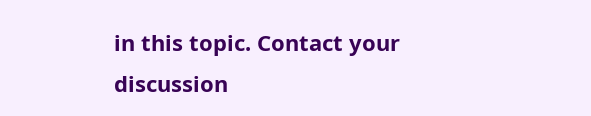in this topic. Contact your discussion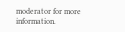moderator for more information.